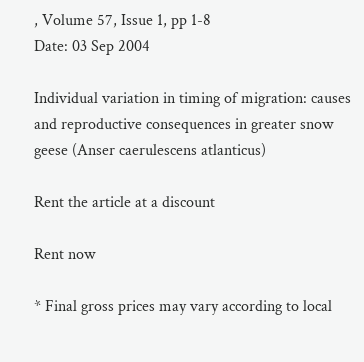, Volume 57, Issue 1, pp 1-8
Date: 03 Sep 2004

Individual variation in timing of migration: causes and reproductive consequences in greater snow geese (Anser caerulescens atlanticus)

Rent the article at a discount

Rent now

* Final gross prices may vary according to local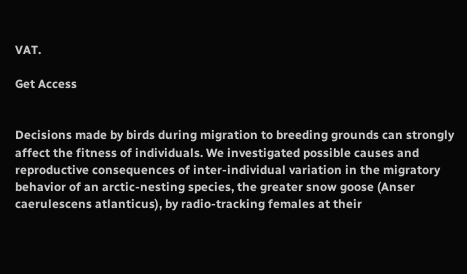VAT.

Get Access


Decisions made by birds during migration to breeding grounds can strongly affect the fitness of individuals. We investigated possible causes and reproductive consequences of inter-individual variation in the migratory behavior of an arctic-nesting species, the greater snow goose (Anser caerulescens atlanticus), by radio-tracking females at their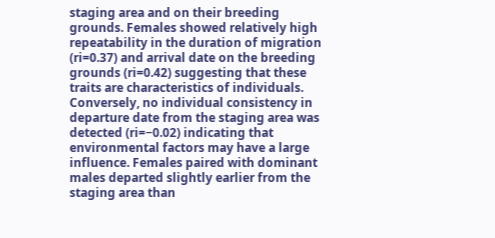staging area and on their breeding grounds. Females showed relatively high repeatability in the duration of migration (ri=0.37) and arrival date on the breeding grounds (ri=0.42) suggesting that these traits are characteristics of individuals. Conversely, no individual consistency in departure date from the staging area was detected (ri=−0.02) indicating that environmental factors may have a large influence. Females paired with dominant males departed slightly earlier from the staging area than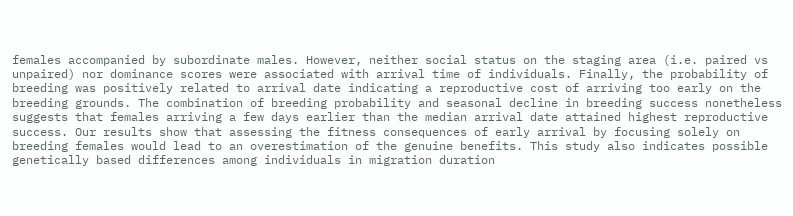females accompanied by subordinate males. However, neither social status on the staging area (i.e. paired vs unpaired) nor dominance scores were associated with arrival time of individuals. Finally, the probability of breeding was positively related to arrival date indicating a reproductive cost of arriving too early on the breeding grounds. The combination of breeding probability and seasonal decline in breeding success nonetheless suggests that females arriving a few days earlier than the median arrival date attained highest reproductive success. Our results show that assessing the fitness consequences of early arrival by focusing solely on breeding females would lead to an overestimation of the genuine benefits. This study also indicates possible genetically based differences among individuals in migration duration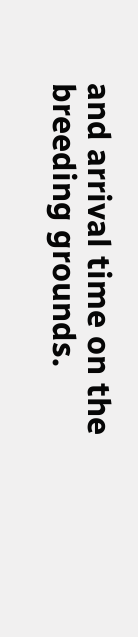and arrival time on the breeding grounds.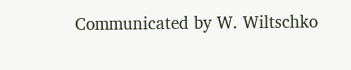Communicated by W. Wiltschko